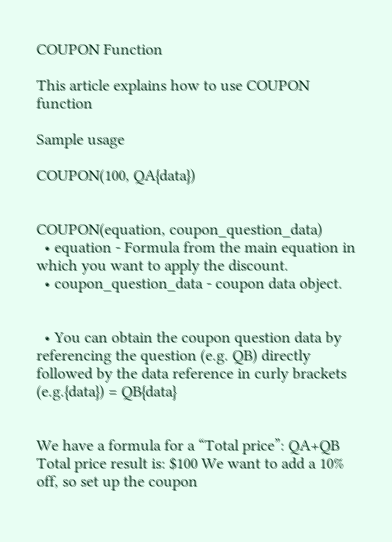COUPON Function

This article explains how to use COUPON function

Sample usage

COUPON(100, QA{data})


COUPON(equation, coupon_question_data)
  • equation - Formula from the main equation in which you want to apply the discount.
  • coupon_question_data - coupon data object.


  • You can obtain the coupon question data by referencing the question (e.g. QB) directly followed by the data reference in curly brackets (e.g.{data}) = QB{data}


We have a formula for a “Total price”: QA+QB Total price result is: $100 We want to add a 10% off, so set up the coupon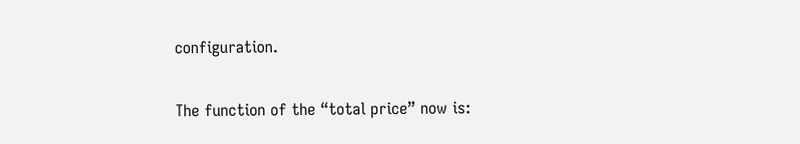configuration.

The function of the “total price” now is: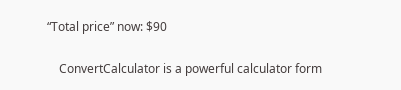“Total price” now: $90

    ConvertCalculator is a powerful calculator form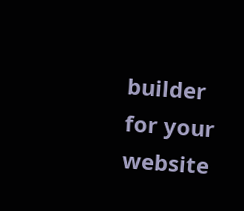builder for your website